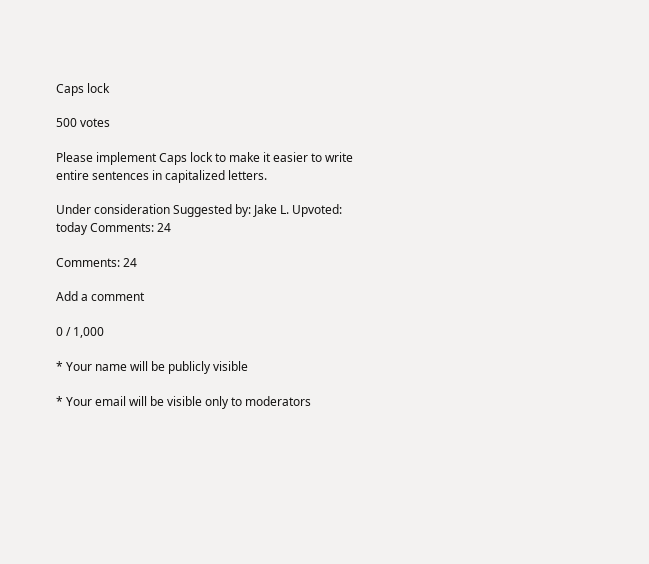Caps lock

500 votes

Please implement Caps lock to make it easier to write entire sentences in capitalized letters.

Under consideration Suggested by: Jake L. Upvoted: today Comments: 24

Comments: 24

Add a comment

0 / 1,000

* Your name will be publicly visible

* Your email will be visible only to moderators